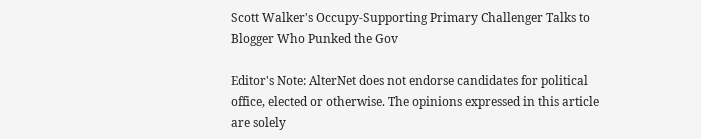Scott Walker's Occupy-Supporting Primary Challenger Talks to Blogger Who Punked the Gov

Editor's Note: AlterNet does not endorse candidates for political office, elected or otherwise. The opinions expressed in this article are solely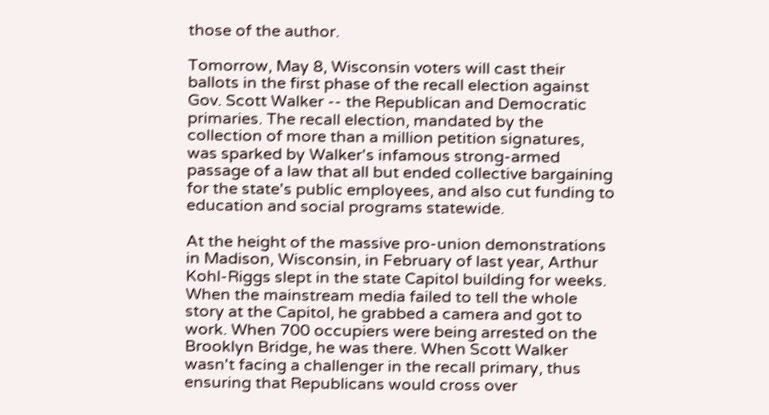those of the author.

Tomorrow, May 8, Wisconsin voters will cast their ballots in the first phase of the recall election against Gov. Scott Walker -- the Republican and Democratic primaries. The recall election, mandated by the collection of more than a million petition signatures, was sparked by Walker's infamous strong-armed passage of a law that all but ended collective bargaining for the state's public employees, and also cut funding to education and social programs statewide.

At the height of the massive pro-union demonstrations in Madison, Wisconsin, in February of last year, Arthur Kohl-Riggs slept in the state Capitol building for weeks. When the mainstream media failed to tell the whole story at the Capitol, he grabbed a camera and got to work. When 700 occupiers were being arrested on the Brooklyn Bridge, he was there. When Scott Walker wasn't facing a challenger in the recall primary, thus ensuring that Republicans would cross over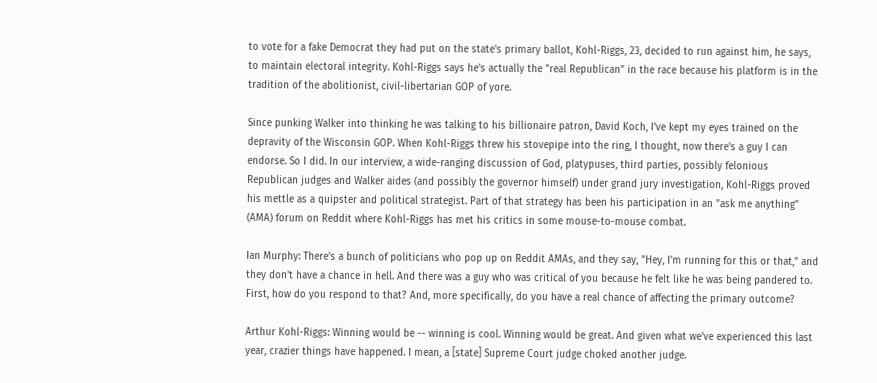to vote for a fake Democrat they had put on the state's primary ballot, Kohl-Riggs, 23, decided to run against him, he says, to maintain electoral integrity. Kohl-Riggs says he's actually the "real Republican" in the race because his platform is in the tradition of the abolitionist, civil-libertarian GOP of yore.

Since punking Walker into thinking he was talking to his billionaire patron, David Koch, I've kept my eyes trained on the depravity of the Wisconsin GOP. When Kohl-Riggs threw his stovepipe into the ring, I thought, now there's a guy I can endorse. So I did. In our interview, a wide-ranging discussion of God, platypuses, third parties, possibly felonious Republican judges and Walker aides (and possibly the governor himself) under grand jury investigation, Kohl-Riggs proved his mettle as a quipster and political strategist. Part of that strategy has been his participation in an "ask me anything" (AMA) forum on Reddit where Kohl-Riggs has met his critics in some mouse-to-mouse combat.

Ian Murphy: There's a bunch of politicians who pop up on Reddit AMAs, and they say, "Hey, I'm running for this or that," and they don't have a chance in hell. And there was a guy who was critical of you because he felt like he was being pandered to. First, how do you respond to that? And, more specifically, do you have a real chance of affecting the primary outcome?

Arthur Kohl-Riggs: Winning would be -- winning is cool. Winning would be great. And given what we've experienced this last year, crazier things have happened. I mean, a [state] Supreme Court judge choked another judge.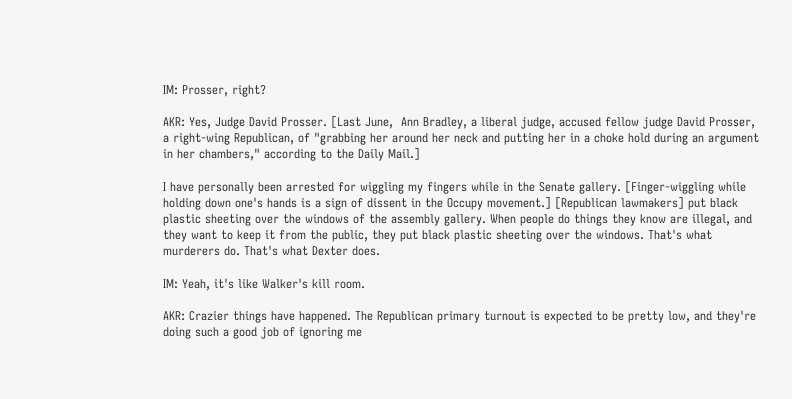IM: Prosser, right?

AKR: Yes, Judge David Prosser. [Last June,  Ann Bradley, a liberal judge, accused fellow judge David Prosser, a right-wing Republican, of "grabbing her around her neck and putting her in a choke hold during an argument in her chambers," according to the Daily Mail.]

I have personally been arrested for wiggling my fingers while in the Senate gallery. [Finger-wiggling while holding down one's hands is a sign of dissent in the Occupy movement.] [Republican lawmakers] put black plastic sheeting over the windows of the assembly gallery. When people do things they know are illegal, and they want to keep it from the public, they put black plastic sheeting over the windows. That's what murderers do. That's what Dexter does.

IM: Yeah, it's like Walker's kill room.

AKR: Crazier things have happened. The Republican primary turnout is expected to be pretty low, and they're doing such a good job of ignoring me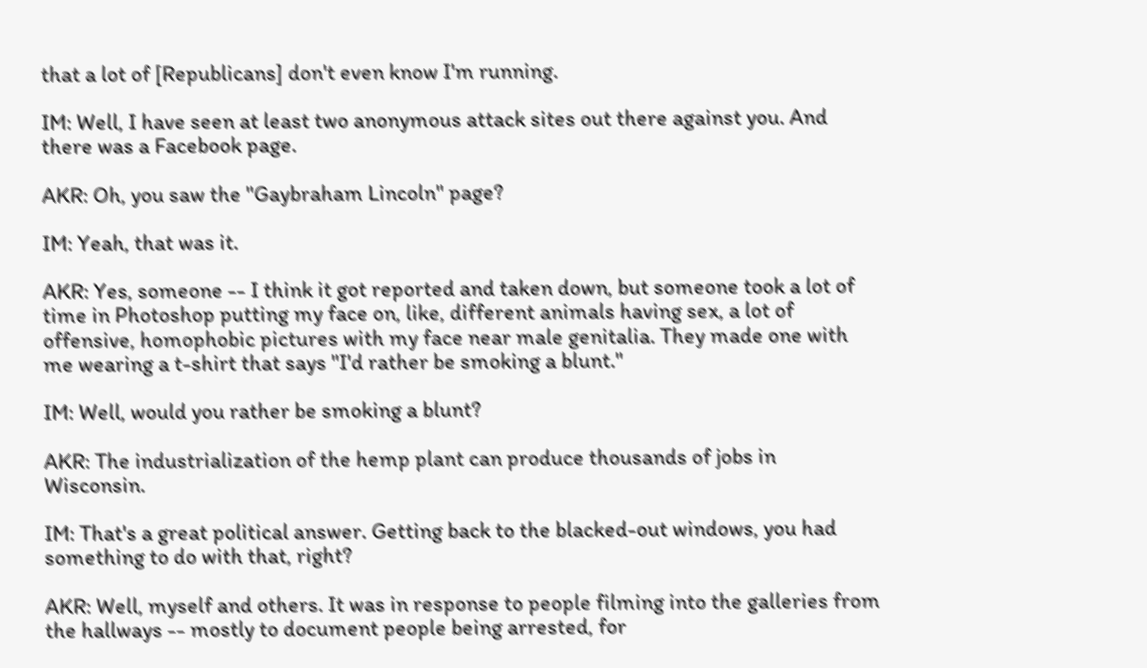that a lot of [Republicans] don't even know I'm running.

IM: Well, I have seen at least two anonymous attack sites out there against you. And there was a Facebook page.

AKR: Oh, you saw the "Gaybraham Lincoln" page?

IM: Yeah, that was it.

AKR: Yes, someone -- I think it got reported and taken down, but someone took a lot of time in Photoshop putting my face on, like, different animals having sex, a lot of offensive, homophobic pictures with my face near male genitalia. They made one with me wearing a t-shirt that says "I'd rather be smoking a blunt."

IM: Well, would you rather be smoking a blunt?

AKR: The industrialization of the hemp plant can produce thousands of jobs in Wisconsin.

IM: That's a great political answer. Getting back to the blacked-out windows, you had something to do with that, right?

AKR: Well, myself and others. It was in response to people filming into the galleries from the hallways -- mostly to document people being arrested, for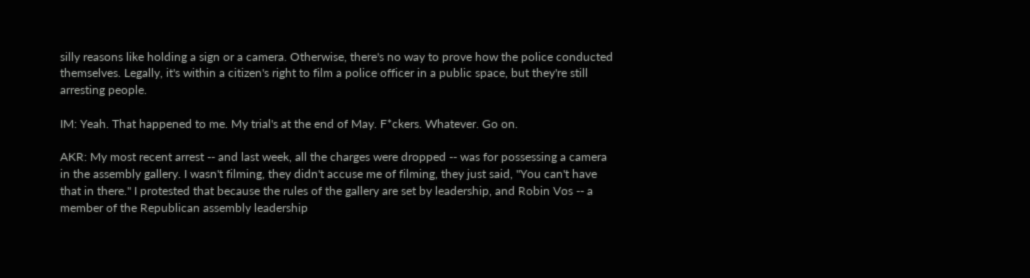silly reasons like holding a sign or a camera. Otherwise, there's no way to prove how the police conducted themselves. Legally, it's within a citizen's right to film a police officer in a public space, but they're still arresting people.

IM: Yeah. That happened to me. My trial's at the end of May. F*ckers. Whatever. Go on.

AKR: My most recent arrest -- and last week, all the charges were dropped -- was for possessing a camera in the assembly gallery. I wasn't filming, they didn't accuse me of filming, they just said, "You can't have that in there." I protested that because the rules of the gallery are set by leadership, and Robin Vos -- a member of the Republican assembly leadership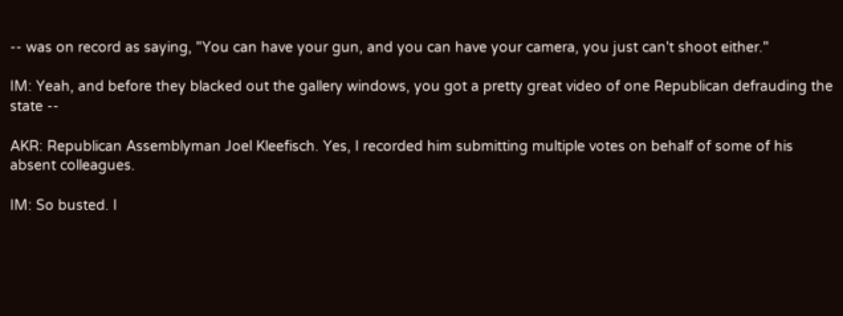-- was on record as saying, "You can have your gun, and you can have your camera, you just can't shoot either."

IM: Yeah, and before they blacked out the gallery windows, you got a pretty great video of one Republican defrauding the state --

AKR: Republican Assemblyman Joel Kleefisch. Yes, I recorded him submitting multiple votes on behalf of some of his absent colleagues.

IM: So busted. I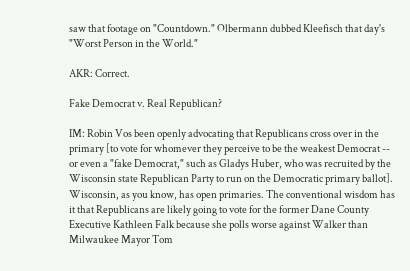saw that footage on "Countdown." Olbermann dubbed Kleefisch that day's "Worst Person in the World."

AKR: Correct.

Fake Democrat v. Real Republican?

IM: Robin Vos been openly advocating that Republicans cross over in the primary [to vote for whomever they perceive to be the weakest Democrat -- or even a "fake Democrat," such as Gladys Huber, who was recruited by the Wisconsin state Republican Party to run on the Democratic primary ballot]. Wisconsin, as you know, has open primaries. The conventional wisdom has it that Republicans are likely going to vote for the former Dane County Executive Kathleen Falk because she polls worse against Walker than Milwaukee Mayor Tom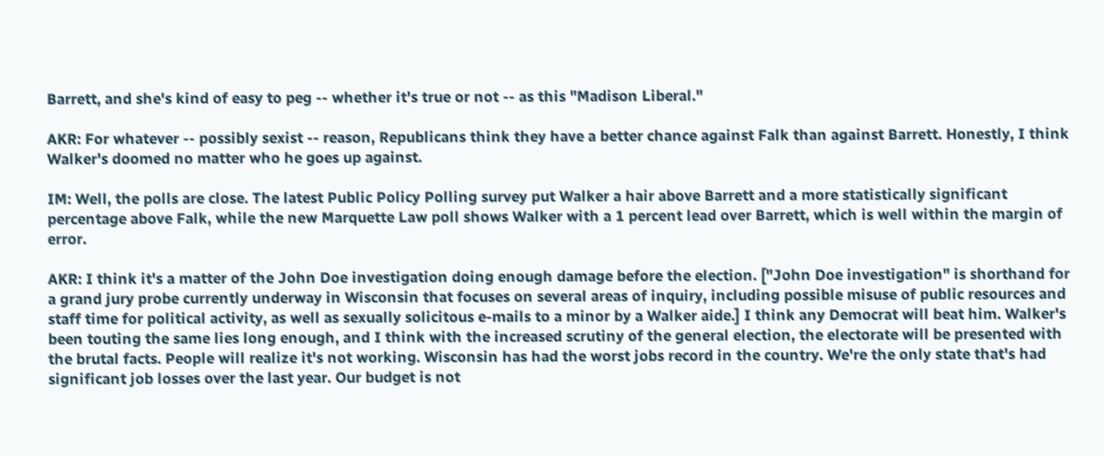Barrett, and she's kind of easy to peg -- whether it's true or not -- as this "Madison Liberal."

AKR: For whatever -- possibly sexist -- reason, Republicans think they have a better chance against Falk than against Barrett. Honestly, I think Walker's doomed no matter who he goes up against.

IM: Well, the polls are close. The latest Public Policy Polling survey put Walker a hair above Barrett and a more statistically significant percentage above Falk, while the new Marquette Law poll shows Walker with a 1 percent lead over Barrett, which is well within the margin of error.

AKR: I think it's a matter of the John Doe investigation doing enough damage before the election. ["John Doe investigation" is shorthand for a grand jury probe currently underway in Wisconsin that focuses on several areas of inquiry, including possible misuse of public resources and staff time for political activity, as well as sexually solicitous e-mails to a minor by a Walker aide.] I think any Democrat will beat him. Walker's been touting the same lies long enough, and I think with the increased scrutiny of the general election, the electorate will be presented with the brutal facts. People will realize it's not working. Wisconsin has had the worst jobs record in the country. We're the only state that's had significant job losses over the last year. Our budget is not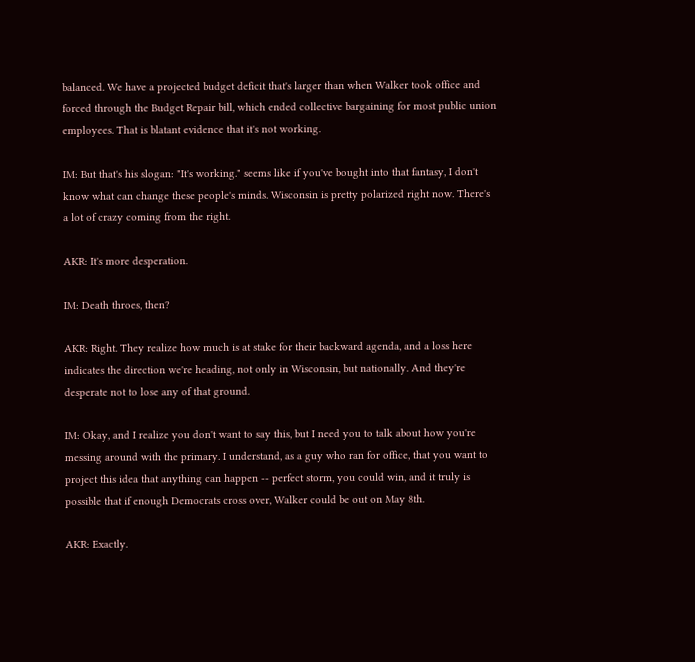balanced. We have a projected budget deficit that's larger than when Walker took office and forced through the Budget Repair bill, which ended collective bargaining for most public union employees. That is blatant evidence that it's not working.

IM: But that's his slogan: "It's working." seems like if you've bought into that fantasy, I don't know what can change these people's minds. Wisconsin is pretty polarized right now. There's a lot of crazy coming from the right.

AKR: It's more desperation.

IM: Death throes, then?

AKR: Right. They realize how much is at stake for their backward agenda, and a loss here indicates the direction we're heading, not only in Wisconsin, but nationally. And they're desperate not to lose any of that ground.

IM: Okay, and I realize you don't want to say this, but I need you to talk about how you're messing around with the primary. I understand, as a guy who ran for office, that you want to project this idea that anything can happen -- perfect storm, you could win, and it truly is possible that if enough Democrats cross over, Walker could be out on May 8th.

AKR: Exactly.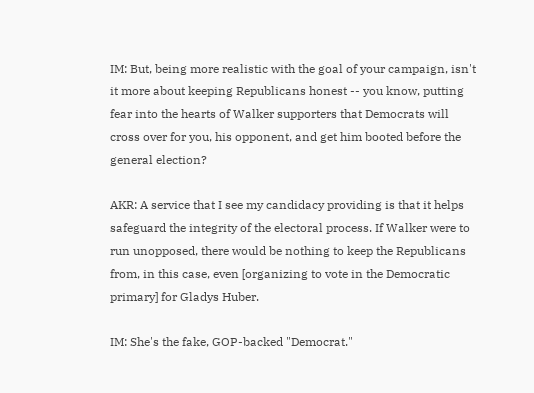IM: But, being more realistic with the goal of your campaign, isn't it more about keeping Republicans honest -- you know, putting fear into the hearts of Walker supporters that Democrats will cross over for you, his opponent, and get him booted before the general election?

AKR: A service that I see my candidacy providing is that it helps safeguard the integrity of the electoral process. If Walker were to run unopposed, there would be nothing to keep the Republicans from, in this case, even [organizing to vote in the Democratic primary] for Gladys Huber.

IM: She's the fake, GOP-backed "Democrat."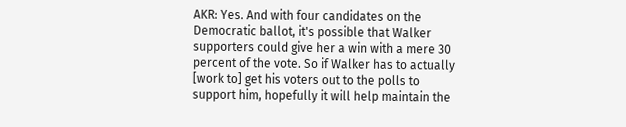AKR: Yes. And with four candidates on the Democratic ballot, it's possible that Walker supporters could give her a win with a mere 30 percent of the vote. So if Walker has to actually [work to] get his voters out to the polls to support him, hopefully it will help maintain the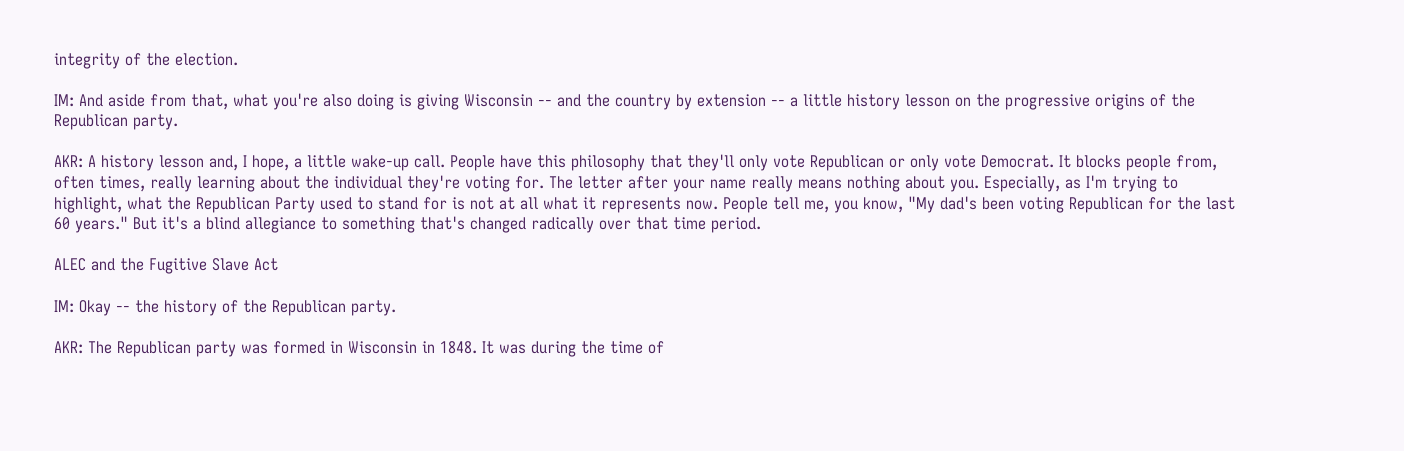integrity of the election.

IM: And aside from that, what you're also doing is giving Wisconsin -- and the country by extension -- a little history lesson on the progressive origins of the Republican party.

AKR: A history lesson and, I hope, a little wake-up call. People have this philosophy that they'll only vote Republican or only vote Democrat. It blocks people from, often times, really learning about the individual they're voting for. The letter after your name really means nothing about you. Especially, as I'm trying to highlight, what the Republican Party used to stand for is not at all what it represents now. People tell me, you know, "My dad's been voting Republican for the last 60 years." But it's a blind allegiance to something that's changed radically over that time period.

ALEC and the Fugitive Slave Act

IM: Okay -- the history of the Republican party.

AKR: The Republican party was formed in Wisconsin in 1848. It was during the time of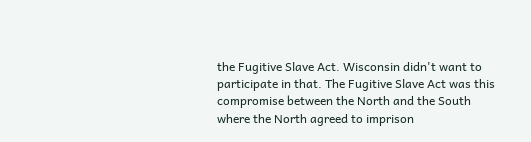the Fugitive Slave Act. Wisconsin didn't want to participate in that. The Fugitive Slave Act was this compromise between the North and the South where the North agreed to imprison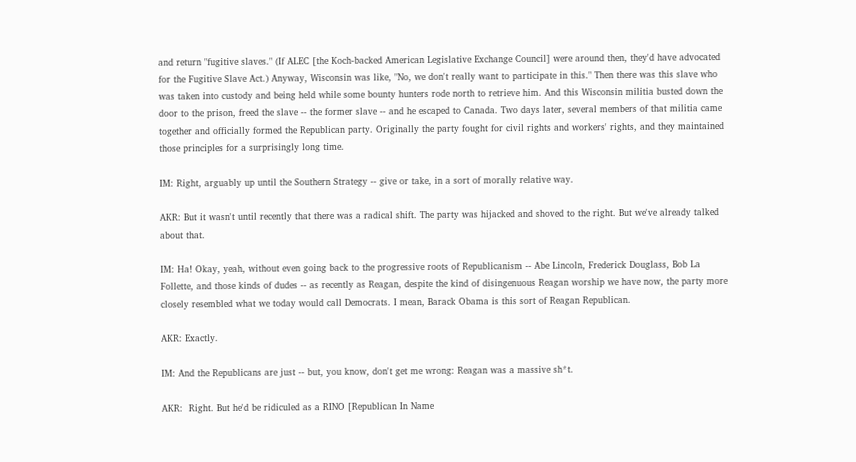and return "fugitive slaves." (If ALEC [the Koch-backed American Legislative Exchange Council] were around then, they'd have advocated for the Fugitive Slave Act.) Anyway, Wisconsin was like, "No, we don't really want to participate in this." Then there was this slave who was taken into custody and being held while some bounty hunters rode north to retrieve him. And this Wisconsin militia busted down the door to the prison, freed the slave -- the former slave -- and he escaped to Canada. Two days later, several members of that militia came together and officially formed the Republican party. Originally the party fought for civil rights and workers' rights, and they maintained those principles for a surprisingly long time.

IM: Right, arguably up until the Southern Strategy -- give or take, in a sort of morally relative way.

AKR: But it wasn't until recently that there was a radical shift. The party was hijacked and shoved to the right. But we've already talked about that.

IM: Ha! Okay, yeah, without even going back to the progressive roots of Republicanism -- Abe Lincoln, Frederick Douglass, Bob La Follette, and those kinds of dudes -- as recently as Reagan, despite the kind of disingenuous Reagan worship we have now, the party more closely resembled what we today would call Democrats. I mean, Barack Obama is this sort of Reagan Republican.

AKR: Exactly.

IM: And the Republicans are just -- but, you know, don't get me wrong: Reagan was a massive sh*t.

AKR:  Right. But he'd be ridiculed as a RINO [Republican In Name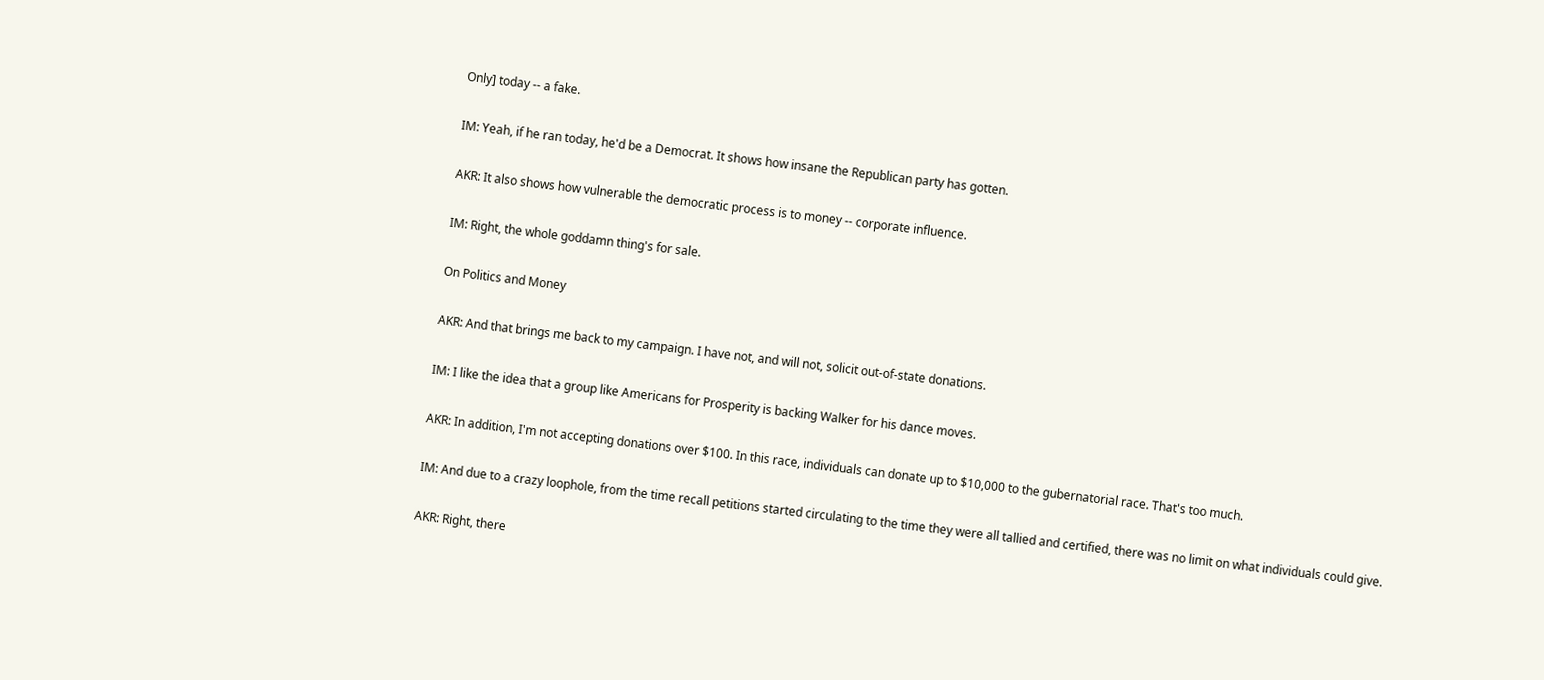Only] today -- a fake.

IM: Yeah, if he ran today, he'd be a Democrat. It shows how insane the Republican party has gotten.

AKR: It also shows how vulnerable the democratic process is to money -- corporate influence.

IM: Right, the whole goddamn thing's for sale.

On Politics and Money

AKR: And that brings me back to my campaign. I have not, and will not, solicit out-of-state donations.

IM: I like the idea that a group like Americans for Prosperity is backing Walker for his dance moves.

AKR: In addition, I'm not accepting donations over $100. In this race, individuals can donate up to $10,000 to the gubernatorial race. That's too much.

IM: And due to a crazy loophole, from the time recall petitions started circulating to the time they were all tallied and certified, there was no limit on what individuals could give.

AKR: Right, there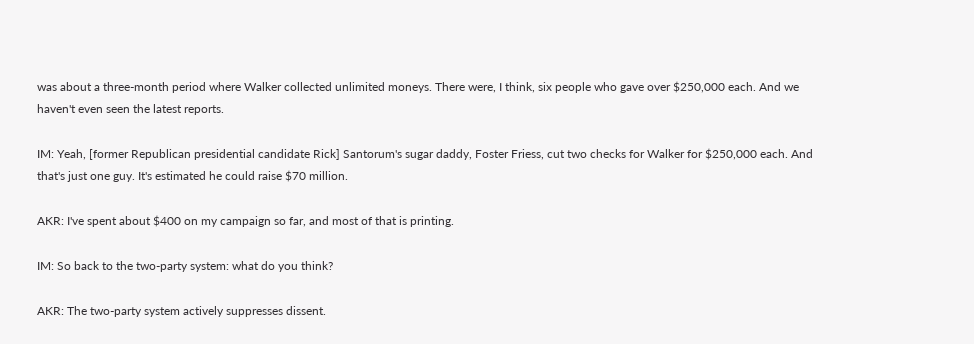was about a three-month period where Walker collected unlimited moneys. There were, I think, six people who gave over $250,000 each. And we haven't even seen the latest reports.

IM: Yeah, [former Republican presidential candidate Rick] Santorum's sugar daddy, Foster Friess, cut two checks for Walker for $250,000 each. And that's just one guy. It's estimated he could raise $70 million.

AKR: I've spent about $400 on my campaign so far, and most of that is printing.

IM: So back to the two-party system: what do you think?

AKR: The two-party system actively suppresses dissent.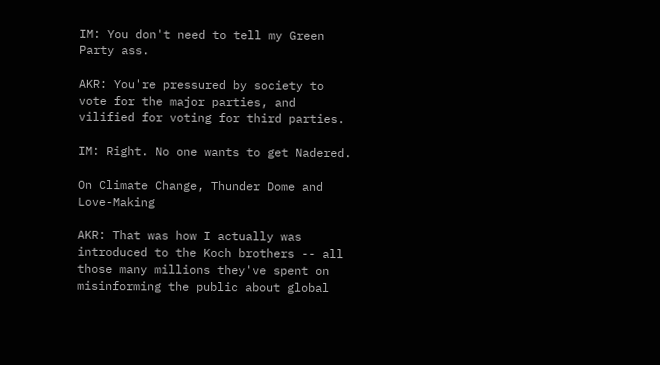IM: You don't need to tell my Green Party ass.

AKR: You're pressured by society to vote for the major parties, and vilified for voting for third parties.

IM: Right. No one wants to get Nadered.

On Climate Change, Thunder Dome and Love-Making

AKR: That was how I actually was introduced to the Koch brothers -- all those many millions they've spent on misinforming the public about global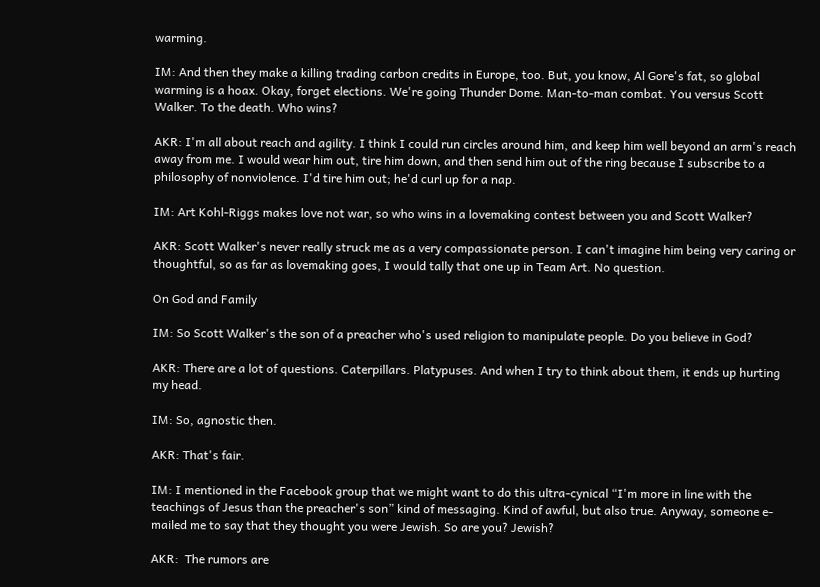warming.

IM: And then they make a killing trading carbon credits in Europe, too. But, you know, Al Gore's fat, so global warming is a hoax. Okay, forget elections. We're going Thunder Dome. Man-to-man combat. You versus Scott Walker. To the death. Who wins?

AKR: I'm all about reach and agility. I think I could run circles around him, and keep him well beyond an arm's reach away from me. I would wear him out, tire him down, and then send him out of the ring because I subscribe to a philosophy of nonviolence. I'd tire him out; he'd curl up for a nap.

IM: Art Kohl-Riggs makes love not war, so who wins in a lovemaking contest between you and Scott Walker?

AKR: Scott Walker's never really struck me as a very compassionate person. I can't imagine him being very caring or thoughtful, so as far as lovemaking goes, I would tally that one up in Team Art. No question.

On God and Family

IM: So Scott Walker's the son of a preacher who's used religion to manipulate people. Do you believe in God?

AKR: There are a lot of questions. Caterpillars. Platypuses. And when I try to think about them, it ends up hurting my head.

IM: So, agnostic then.

AKR: That's fair.

IM: I mentioned in the Facebook group that we might want to do this ultra-cynical “I'm more in line with the teachings of Jesus than the preacher's son” kind of messaging. Kind of awful, but also true. Anyway, someone e-mailed me to say that they thought you were Jewish. So are you? Jewish?

AKR:  The rumors are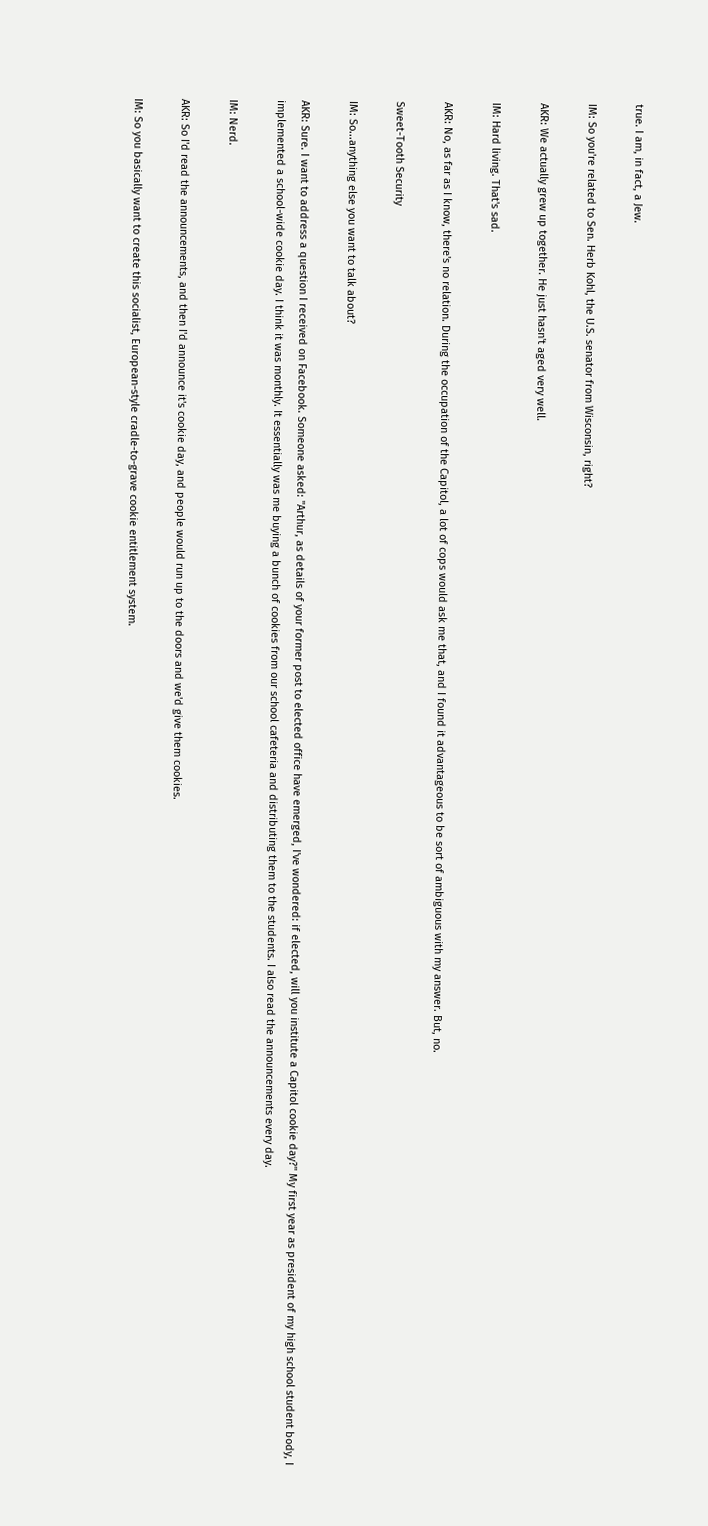true. I am, in fact, a Jew.

IM: So you're related to Sen. Herb Kohl, the U.S. senator from Wisconsin, right?

AKR: We actually grew up together. He just hasn't aged very well.

IM: Hard living. That's sad.

AKR: No, as far as I know, there's no relation. During the occupation of the Capitol, a lot of cops would ask me that, and I found it advantageous to be sort of ambiguous with my answer. But, no.

Sweet-Tooth Security

IM: So...anything else you want to talk about?

AKR: Sure. I want to address a question I received on Facebook. Someone asked: "Arthur, as details of your former post to elected office have emerged, I've wondered: if elected, will you institute a Capitol cookie day?" My first year as president of my high school student body, I implemented a school-wide cookie day. I think it was monthly. It essentially was me buying a bunch of cookies from our school cafeteria and distributing them to the students. I also read the announcements every day.

IM: Nerd.

AKR: So I'd read the announcements, and then I'd announce it's cookie day, and people would run up to the doors and we'd give them cookies.

IM: So you basically want to create this socialist, European-style cradle-to-grave cookie entitlement system.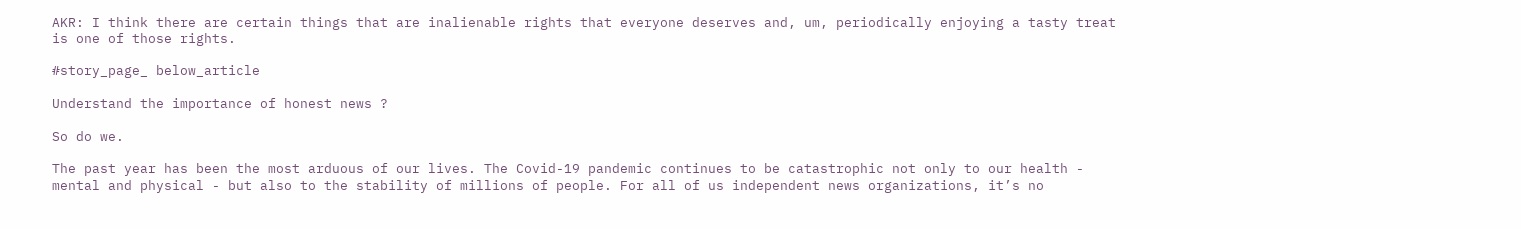AKR: I think there are certain things that are inalienable rights that everyone deserves and, um, periodically enjoying a tasty treat is one of those rights.

#story_page_ below_article

Understand the importance of honest news ?

So do we.

The past year has been the most arduous of our lives. The Covid-19 pandemic continues to be catastrophic not only to our health - mental and physical - but also to the stability of millions of people. For all of us independent news organizations, it’s no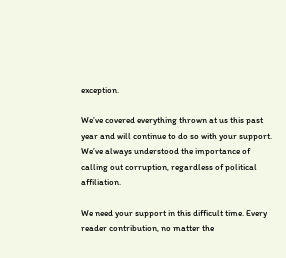exception.

We’ve covered everything thrown at us this past year and will continue to do so with your support. We’ve always understood the importance of calling out corruption, regardless of political affiliation.

We need your support in this difficult time. Every reader contribution, no matter the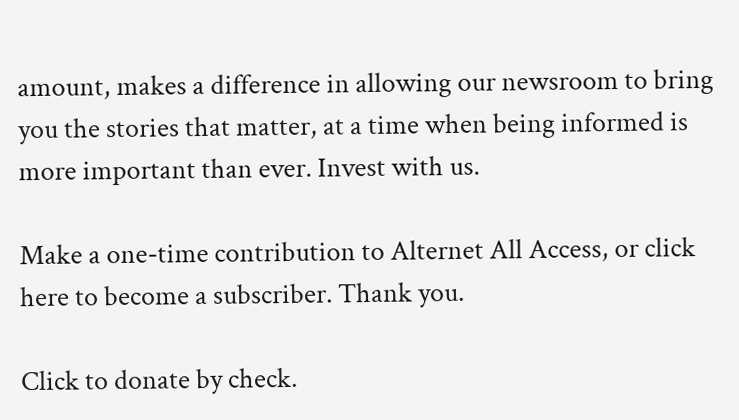amount, makes a difference in allowing our newsroom to bring you the stories that matter, at a time when being informed is more important than ever. Invest with us.

Make a one-time contribution to Alternet All Access, or click here to become a subscriber. Thank you.

Click to donate by check.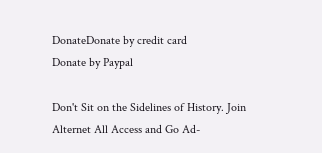DonateDonate by credit card
Donate by Paypal

Don't Sit on the Sidelines of History. Join Alternet All Access and Go Ad-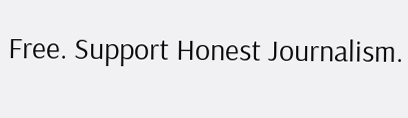Free. Support Honest Journalism.